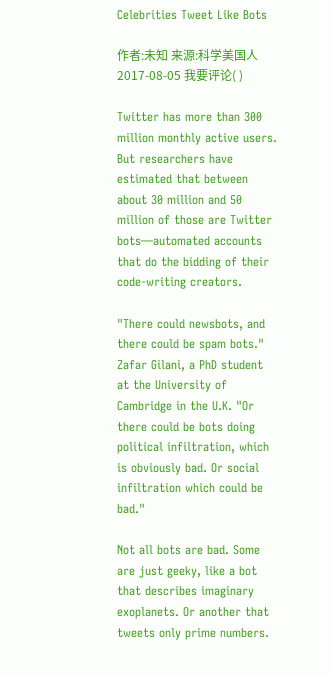Celebrities Tweet Like Bots

作者:未知 来源:科学美国人 2017-08-05 我要评论( )

Twitter has more than 300 million monthly active users. But researchers have estimated that between about 30 million and 50 million of those are Twitter bots—automated accounts that do the bidding of their code-writing creators.

"There could newsbots, and there could be spam bots." Zafar Gilani, a PhD student at the University of Cambridge in the U.K. "Or there could be bots doing political infiltration, which is obviously bad. Or social infiltration which could be bad."

Not all bots are bad. Some are just geeky, like a bot that describes imaginary exoplanets. Or another that tweets only prime numbers.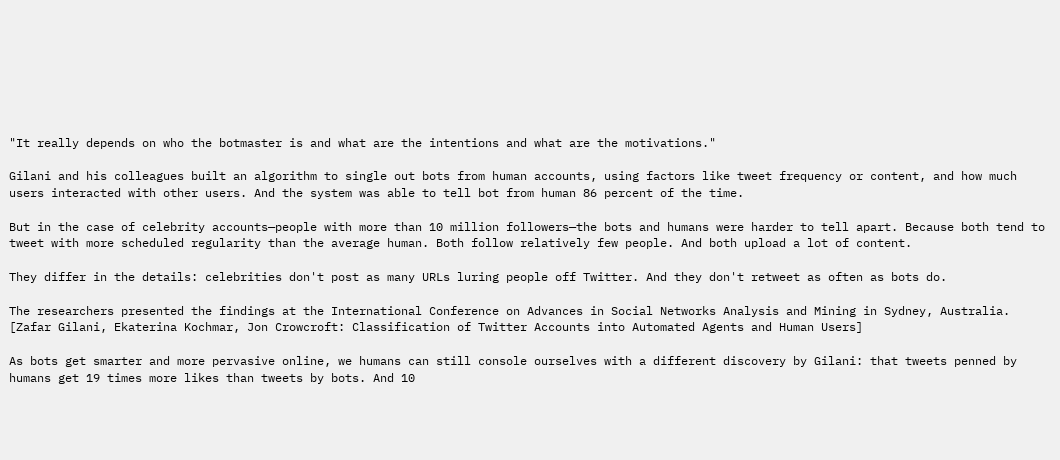"It really depends on who the botmaster is and what are the intentions and what are the motivations."

Gilani and his colleagues built an algorithm to single out bots from human accounts, using factors like tweet frequency or content, and how much users interacted with other users. And the system was able to tell bot from human 86 percent of the time.

But in the case of celebrity accounts—people with more than 10 million followers—the bots and humans were harder to tell apart. Because both tend to tweet with more scheduled regularity than the average human. Both follow relatively few people. And both upload a lot of content.

They differ in the details: celebrities don't post as many URLs luring people off Twitter. And they don't retweet as often as bots do.

The researchers presented the findings at the International Conference on Advances in Social Networks Analysis and Mining in Sydney, Australia. [Zafar Gilani, Ekaterina Kochmar, Jon Crowcroft: Classification of Twitter Accounts into Automated Agents and Human Users]

As bots get smarter and more pervasive online, we humans can still console ourselves with a different discovery by Gilani: that tweets penned by humans get 19 times more likes than tweets by bots. And 10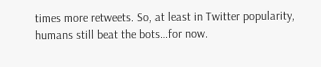times more retweets. So, at least in Twitter popularity, humans still beat the bots…for now.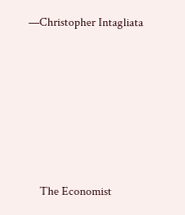—Christopher Intagliata







    The Economist